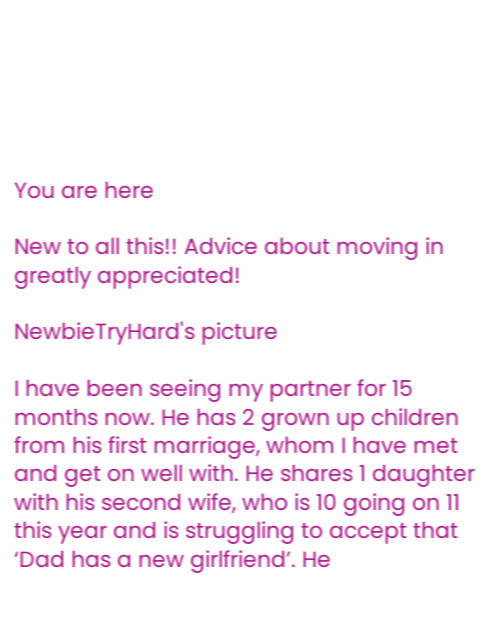You are here

New to all this!! Advice about moving in greatly appreciated!

NewbieTryHard's picture

I have been seeing my partner for 15 months now. He has 2 grown up children from his first marriage, whom I have met and get on well with. He shares 1 daughter with his second wife, who is 10 going on 11 this year and is struggling to accept that ‘Dad has a new girlfriend’. He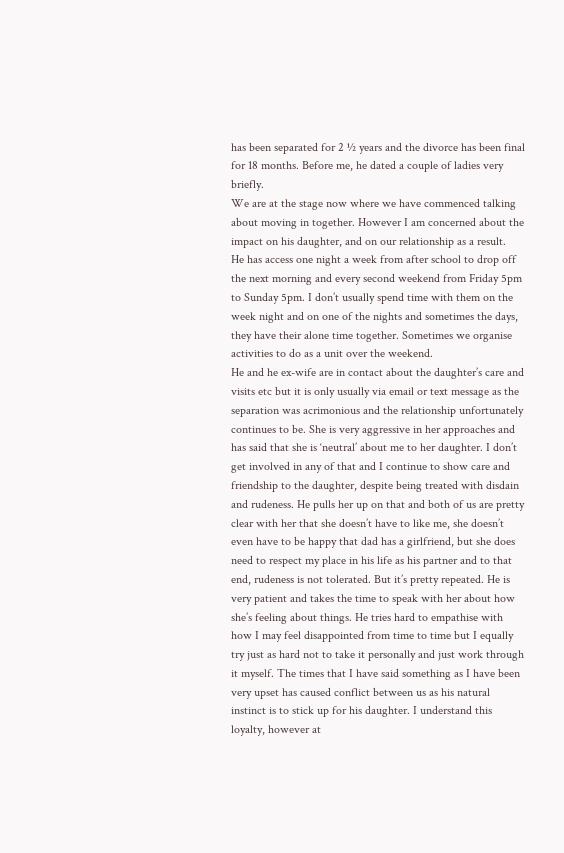has been separated for 2 ½ years and the divorce has been final for 18 months. Before me, he dated a couple of ladies very briefly.
We are at the stage now where we have commenced talking about moving in together. However I am concerned about the impact on his daughter, and on our relationship as a result.
He has access one night a week from after school to drop off the next morning and every second weekend from Friday 5pm to Sunday 5pm. I don’t usually spend time with them on the week night and on one of the nights and sometimes the days, they have their alone time together. Sometimes we organise activities to do as a unit over the weekend.
He and he ex-wife are in contact about the daughter’s care and visits etc but it is only usually via email or text message as the separation was acrimonious and the relationship unfortunately continues to be. She is very aggressive in her approaches and has said that she is ‘neutral’ about me to her daughter. I don’t get involved in any of that and I continue to show care and friendship to the daughter, despite being treated with disdain and rudeness. He pulls her up on that and both of us are pretty clear with her that she doesn’t have to like me, she doesn’t even have to be happy that dad has a girlfriend, but she does need to respect my place in his life as his partner and to that end, rudeness is not tolerated. But it’s pretty repeated. He is very patient and takes the time to speak with her about how she’s feeling about things. He tries hard to empathise with how I may feel disappointed from time to time but I equally try just as hard not to take it personally and just work through it myself. The times that I have said something as I have been very upset has caused conflict between us as his natural instinct is to stick up for his daughter. I understand this loyalty, however at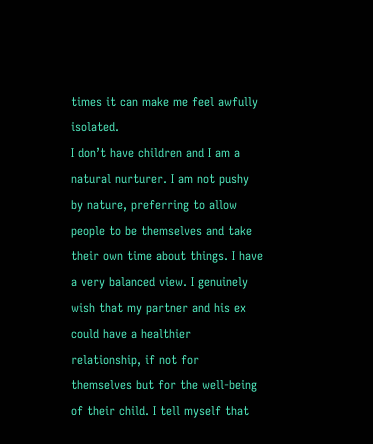times it can make me feel awfully isolated.
I don’t have children and I am a natural nurturer. I am not pushy by nature, preferring to allow people to be themselves and take their own time about things. I have a very balanced view. I genuinely wish that my partner and his ex could have a healthier relationship, if not for themselves but for the well-being of their child. I tell myself that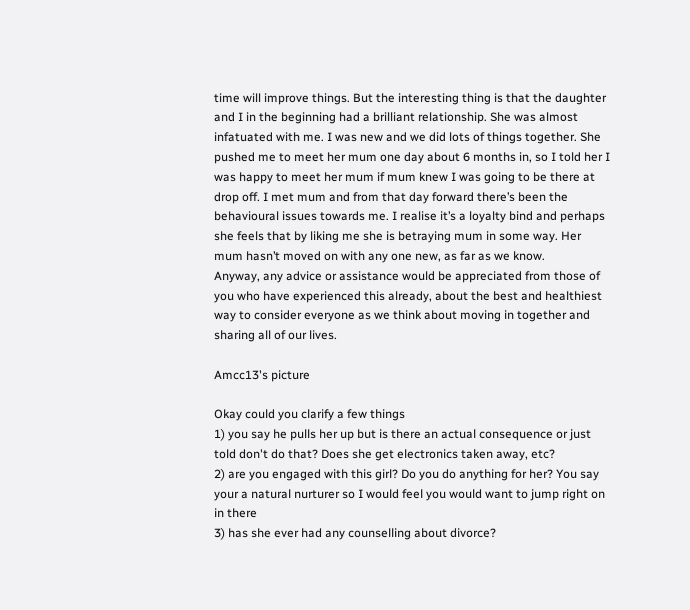time will improve things. But the interesting thing is that the daughter and I in the beginning had a brilliant relationship. She was almost infatuated with me. I was new and we did lots of things together. She pushed me to meet her mum one day about 6 months in, so I told her I was happy to meet her mum if mum knew I was going to be there at drop off. I met mum and from that day forward there’s been the behavioural issues towards me. I realise it’s a loyalty bind and perhaps she feels that by liking me she is betraying mum in some way. Her mum hasn’t moved on with any one new, as far as we know.
Anyway, any advice or assistance would be appreciated from those of you who have experienced this already, about the best and healthiest way to consider everyone as we think about moving in together and sharing all of our lives.

Amcc13's picture

Okay could you clarify a few things
1) you say he pulls her up but is there an actual consequence or just told don't do that? Does she get electronics taken away, etc?
2) are you engaged with this girl? Do you do anything for her? You say your a natural nurturer so I would feel you would want to jump right on in there
3) has she ever had any counselling about divorce?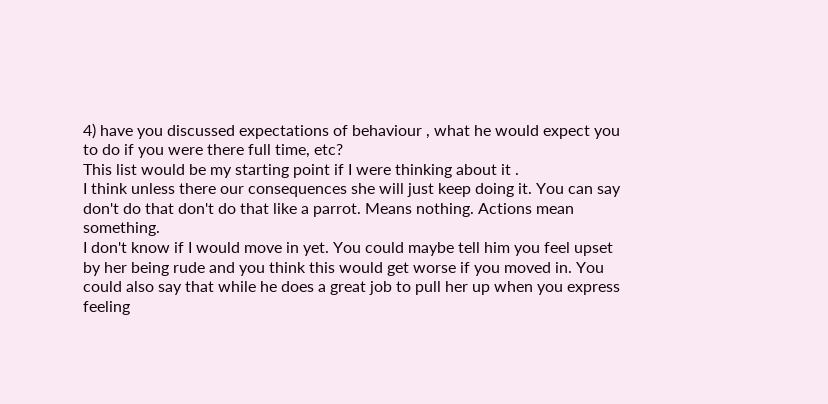4) have you discussed expectations of behaviour , what he would expect you to do if you were there full time, etc?
This list would be my starting point if I were thinking about it .
I think unless there our consequences she will just keep doing it. You can say don't do that don't do that like a parrot. Means nothing. Actions mean something.
I don't know if I would move in yet. You could maybe tell him you feel upset by her being rude and you think this would get worse if you moved in. You could also say that while he does a great job to pull her up when you express feeling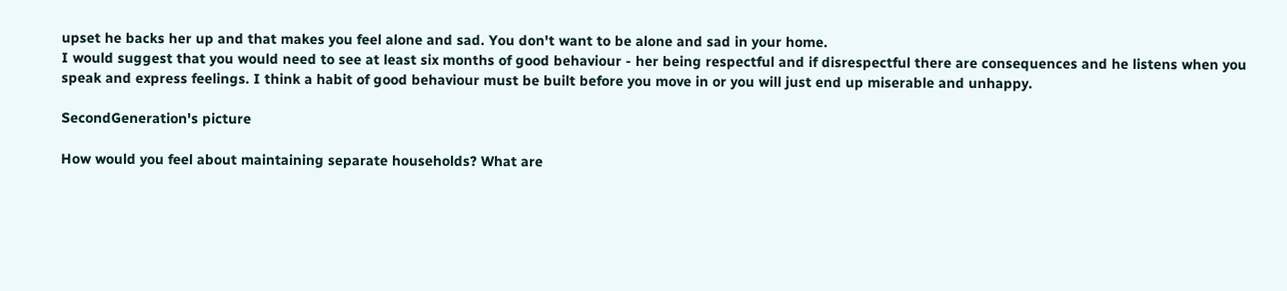upset he backs her up and that makes you feel alone and sad. You don't want to be alone and sad in your home.
I would suggest that you would need to see at least six months of good behaviour - her being respectful and if disrespectful there are consequences and he listens when you speak and express feelings. I think a habit of good behaviour must be built before you move in or you will just end up miserable and unhappy.

SecondGeneration's picture

How would you feel about maintaining separate households? What are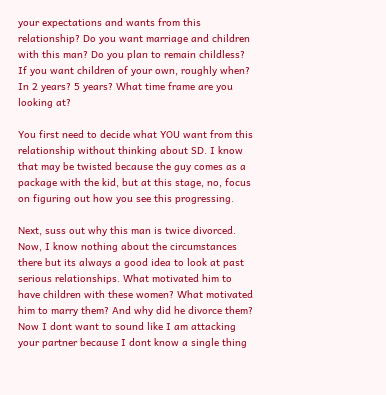your expectations and wants from this relationship? Do you want marriage and children with this man? Do you plan to remain childless? If you want children of your own, roughly when? In 2 years? 5 years? What time frame are you looking at?

You first need to decide what YOU want from this relationship without thinking about SD. I know that may be twisted because the guy comes as a package with the kid, but at this stage, no, focus on figuring out how you see this progressing.

Next, suss out why this man is twice divorced. Now, I know nothing about the circumstances there but its always a good idea to look at past serious relationships. What motivated him to have children with these women? What motivated him to marry them? And why did he divorce them?
Now I dont want to sound like I am attacking your partner because I dont know a single thing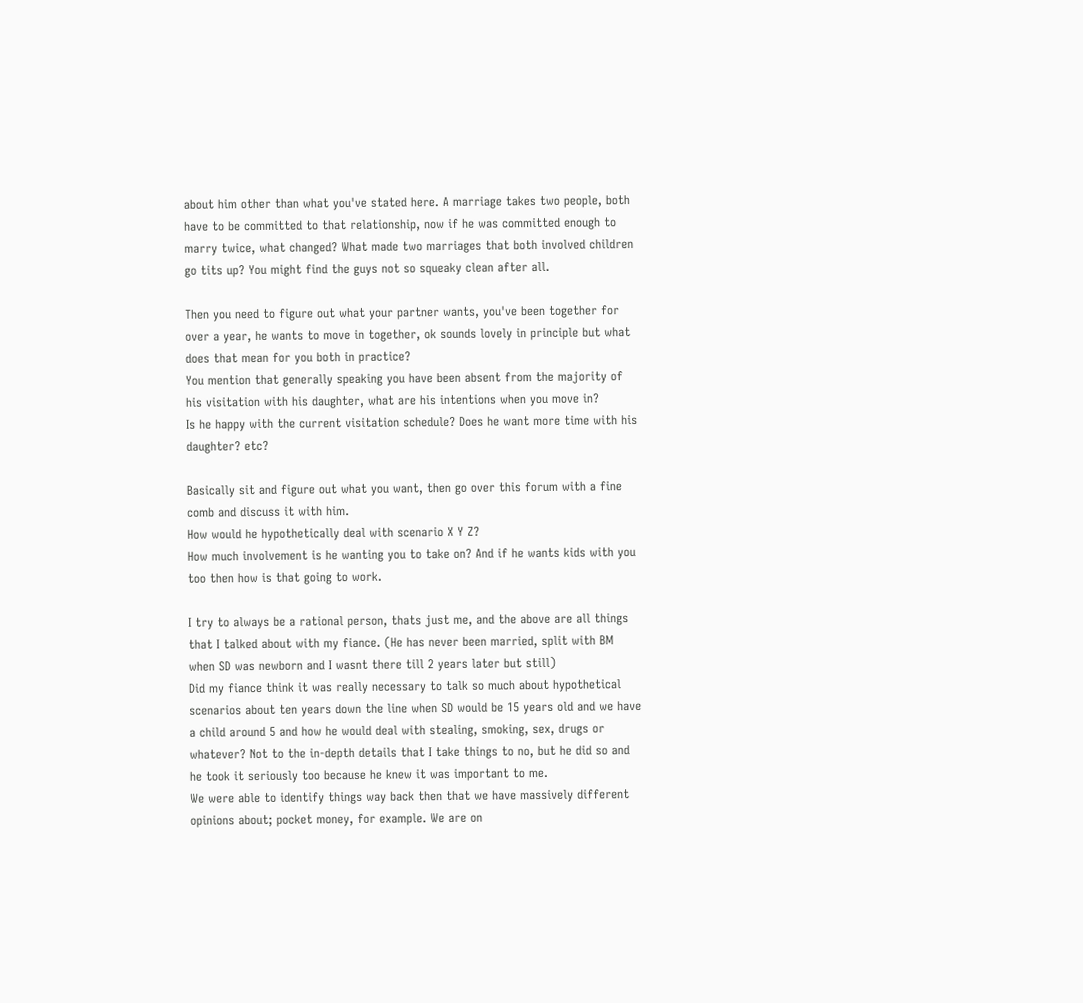about him other than what you've stated here. A marriage takes two people, both have to be committed to that relationship, now if he was committed enough to marry twice, what changed? What made two marriages that both involved children go tits up? You might find the guys not so squeaky clean after all.

Then you need to figure out what your partner wants, you've been together for over a year, he wants to move in together, ok sounds lovely in principle but what does that mean for you both in practice?
You mention that generally speaking you have been absent from the majority of his visitation with his daughter, what are his intentions when you move in?
Is he happy with the current visitation schedule? Does he want more time with his daughter? etc?

Basically sit and figure out what you want, then go over this forum with a fine comb and discuss it with him.
How would he hypothetically deal with scenario X Y Z?
How much involvement is he wanting you to take on? And if he wants kids with you too then how is that going to work.

I try to always be a rational person, thats just me, and the above are all things that I talked about with my fiance. (He has never been married, split with BM when SD was newborn and I wasnt there till 2 years later but still)
Did my fiance think it was really necessary to talk so much about hypothetical scenarios about ten years down the line when SD would be 15 years old and we have a child around 5 and how he would deal with stealing, smoking, sex, drugs or whatever? Not to the in-depth details that I take things to no, but he did so and he took it seriously too because he knew it was important to me.
We were able to identify things way back then that we have massively different opinions about; pocket money, for example. We are on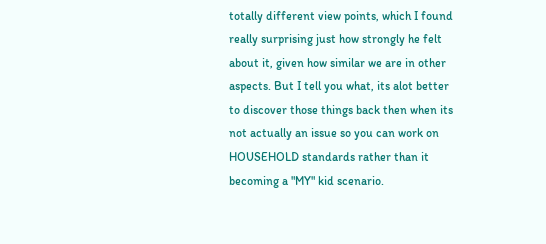totally different view points, which I found really surprising just how strongly he felt about it, given how similar we are in other aspects. But I tell you what, its alot better to discover those things back then when its not actually an issue so you can work on HOUSEHOLD standards rather than it becoming a "MY" kid scenario.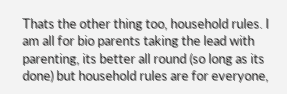Thats the other thing too, household rules. I am all for bio parents taking the lead with parenting, its better all round (so long as its done) but household rules are for everyone,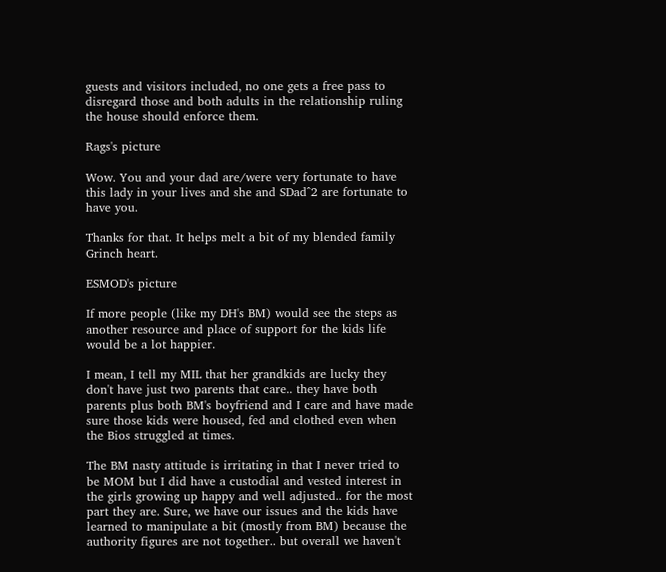guests and visitors included, no one gets a free pass to disregard those and both adults in the relationship ruling the house should enforce them.

Rags's picture

Wow. You and your dad are/were very fortunate to have this lady in your lives and she and SDad^2 are fortunate to have you.

Thanks for that. It helps melt a bit of my blended family Grinch heart.

ESMOD's picture

If more people (like my DH's BM) would see the steps as another resource and place of support for the kids life would be a lot happier.

I mean, I tell my MIL that her grandkids are lucky they don't have just two parents that care.. they have both parents plus both BM's boyfriend and I care and have made sure those kids were housed, fed and clothed even when the Bios struggled at times.

The BM nasty attitude is irritating in that I never tried to be MOM but I did have a custodial and vested interest in the girls growing up happy and well adjusted.. for the most part they are. Sure, we have our issues and the kids have learned to manipulate a bit (mostly from BM) because the authority figures are not together.. but overall we haven't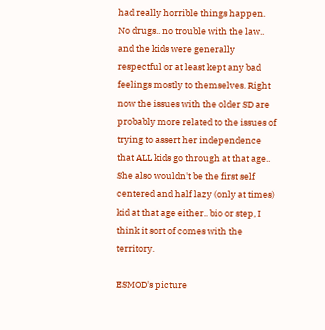had really horrible things happen. No drugs.. no trouble with the law.. and the kids were generally respectful or at least kept any bad feelings mostly to themselves. Right now the issues with the older SD are probably more related to the issues of trying to assert her independence that ALL kids go through at that age.. She also wouldn't be the first self centered and half lazy (only at times) kid at that age either.. bio or step, I think it sort of comes with the territory.

ESMOD's picture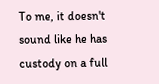To me, it doesn't sound like he has custody on a full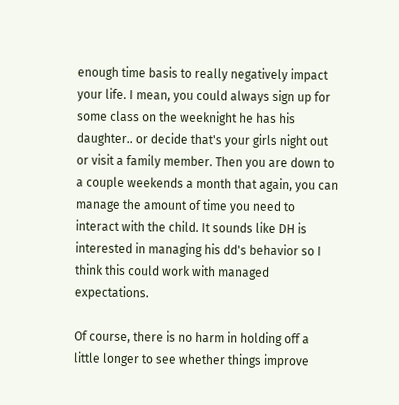enough time basis to really negatively impact your life. I mean, you could always sign up for some class on the weeknight he has his daughter.. or decide that's your girls night out or visit a family member. Then you are down to a couple weekends a month that again, you can manage the amount of time you need to interact with the child. It sounds like DH is interested in managing his dd's behavior so I think this could work with managed expectations.

Of course, there is no harm in holding off a little longer to see whether things improve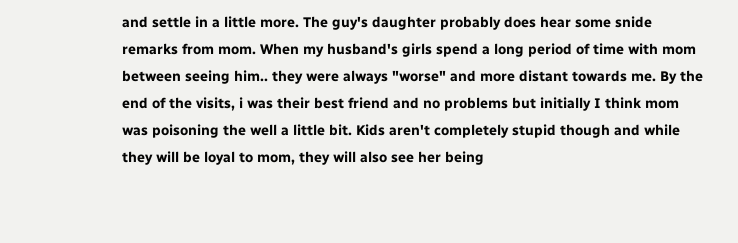and settle in a little more. The guy's daughter probably does hear some snide remarks from mom. When my husband's girls spend a long period of time with mom between seeing him.. they were always "worse" and more distant towards me. By the end of the visits, i was their best friend and no problems but initially I think mom was poisoning the well a little bit. Kids aren't completely stupid though and while they will be loyal to mom, they will also see her being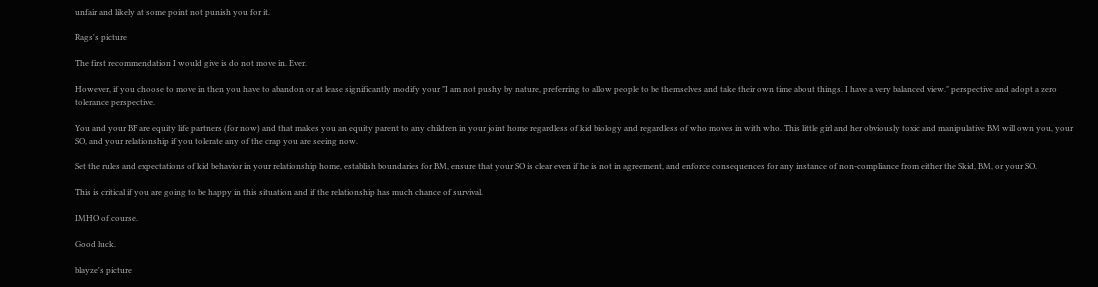unfair and likely at some point not punish you for it.

Rags's picture

The first recommendation I would give is do not move in. Ever.

However, if you choose to move in then you have to abandon or at lease significantly modify your "I am not pushy by nature, preferring to allow people to be themselves and take their own time about things. I have a very balanced view." perspective and adopt a zero tolerance perspective.

You and your BF are equity life partners (for now) and that makes you an equity parent to any children in your joint home regardless of kid biology and regardless of who moves in with who. This little girl and her obviously toxic and manipulative BM will own you, your SO, and your relationship if you tolerate any of the crap you are seeing now.

Set the rules and expectations of kid behavior in your relationship home, establish boundaries for BM, ensure that your SO is clear even if he is not in agreement, and enforce consequences for any instance of non-compliance from either the Skid, BM, or your SO.

This is critical if you are going to be happy in this situation and if the relationship has much chance of survival.

IMHO of course.

Good luck.

blayze's picture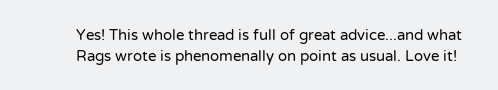Yes! This whole thread is full of great advice...and what Rags wrote is phenomenally on point as usual. Love it!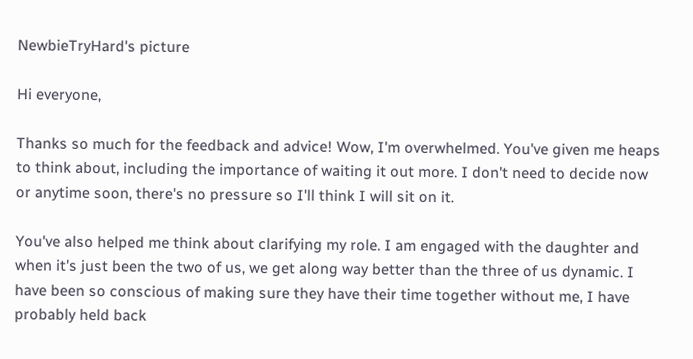NewbieTryHard's picture

Hi everyone,

Thanks so much for the feedback and advice! Wow, I'm overwhelmed. You've given me heaps to think about, including the importance of waiting it out more. I don't need to decide now or anytime soon, there's no pressure so I'll think I will sit on it.

You've also helped me think about clarifying my role. I am engaged with the daughter and when it's just been the two of us, we get along way better than the three of us dynamic. I have been so conscious of making sure they have their time together without me, I have probably held back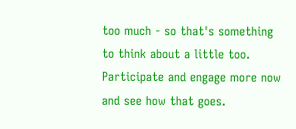too much - so that's something to think about a little too. Participate and engage more now and see how that goes.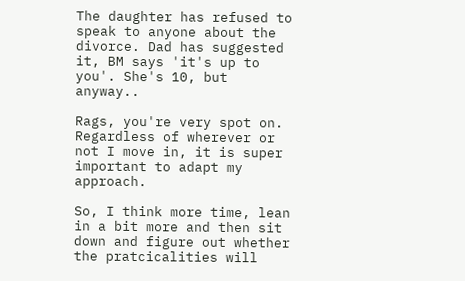The daughter has refused to speak to anyone about the divorce. Dad has suggested it, BM says 'it's up to you'. She's 10, but anyway..

Rags, you're very spot on. Regardless of wherever or not I move in, it is super important to adapt my approach.

So, I think more time, lean in a bit more and then sit down and figure out whether the pratcicalities will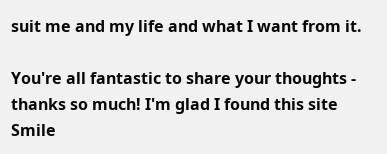suit me and my life and what I want from it.

You're all fantastic to share your thoughts - thanks so much! I'm glad I found this site Smile